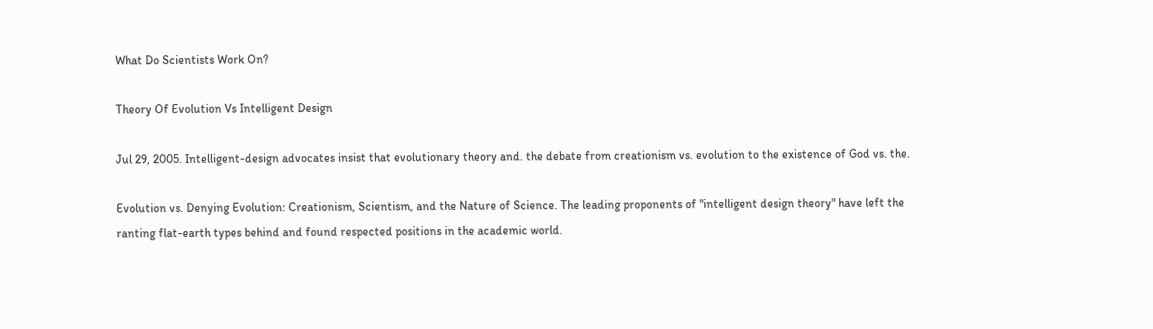What Do Scientists Work On?

Theory Of Evolution Vs Intelligent Design

Jul 29, 2005. Intelligent-design advocates insist that evolutionary theory and. the debate from creationism vs. evolution to the existence of God vs. the.

Evolution vs. Denying Evolution: Creationism, Scientism, and the Nature of Science. The leading proponents of "intelligent design theory" have left the ranting flat-earth types behind and found respected positions in the academic world.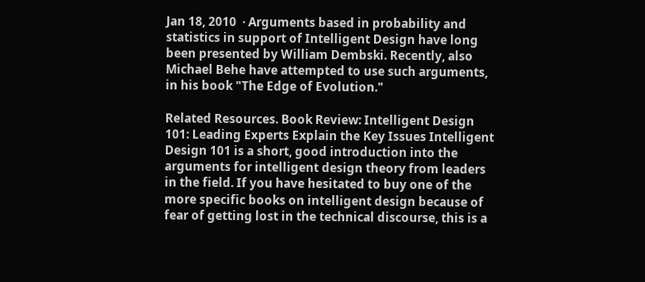Jan 18, 2010  · Arguments based in probability and statistics in support of Intelligent Design have long been presented by William Dembski. Recently, also Michael Behe have attempted to use such arguments, in his book "The Edge of Evolution."

Related Resources. Book Review: Intelligent Design 101: Leading Experts Explain the Key Issues Intelligent Design 101 is a short, good introduction into the arguments for intelligent design theory from leaders in the field. If you have hesitated to buy one of the more specific books on intelligent design because of fear of getting lost in the technical discourse, this is a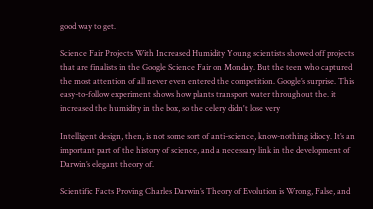good way to get.

Science Fair Projects With Increased Humidity Young scientists showed off projects that are finalists in the Google Science Fair on Monday. But the teen who captured the most attention of all never even entered the competition. Google’s surprise. This easy-to-follow experiment shows how plants transport water throughout the. it increased the humidity in the box, so the celery didn't lose very

Intelligent design, then, is not some sort of anti-science, know-nothing idiocy. It’s an important part of the history of science, and a necessary link in the development of Darwin’s elegant theory of.

Scientific Facts Proving Charles Darwin’s Theory of Evolution is Wrong, False, and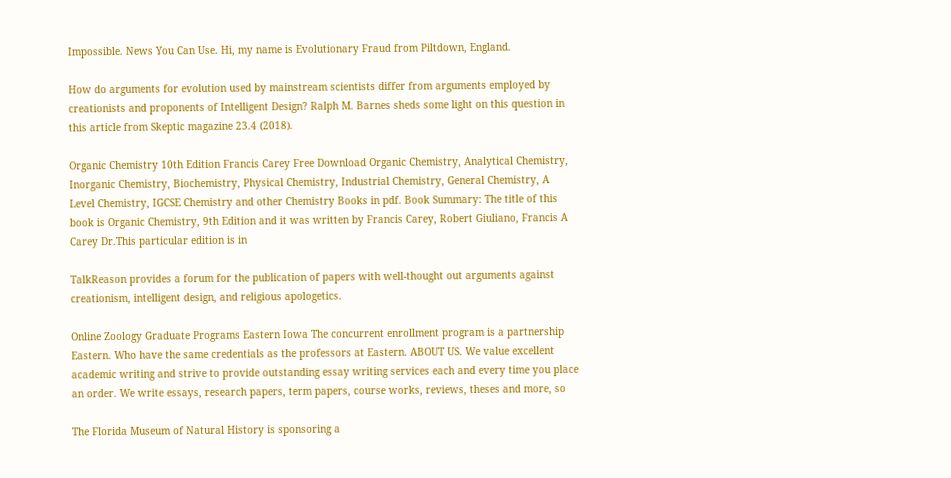Impossible. News You Can Use. Hi, my name is Evolutionary Fraud from Piltdown, England.

How do arguments for evolution used by mainstream scientists differ from arguments employed by creationists and proponents of Intelligent Design? Ralph M. Barnes sheds some light on this question in this article from Skeptic magazine 23.4 (2018).

Organic Chemistry 10th Edition Francis Carey Free Download Organic Chemistry, Analytical Chemistry, Inorganic Chemistry, Biochemistry, Physical Chemistry, Industrial Chemistry, General Chemistry, A Level Chemistry, IGCSE Chemistry and other Chemistry Books in pdf. Book Summary: The title of this book is Organic Chemistry, 9th Edition and it was written by Francis Carey, Robert Giuliano, Francis A Carey Dr.This particular edition is in

TalkReason provides a forum for the publication of papers with well-thought out arguments against creationism, intelligent design, and religious apologetics.

Online Zoology Graduate Programs Eastern Iowa The concurrent enrollment program is a partnership Eastern. Who have the same credentials as the professors at Eastern. ABOUT US. We value excellent academic writing and strive to provide outstanding essay writing services each and every time you place an order. We write essays, research papers, term papers, course works, reviews, theses and more, so

The Florida Museum of Natural History is sponsoring a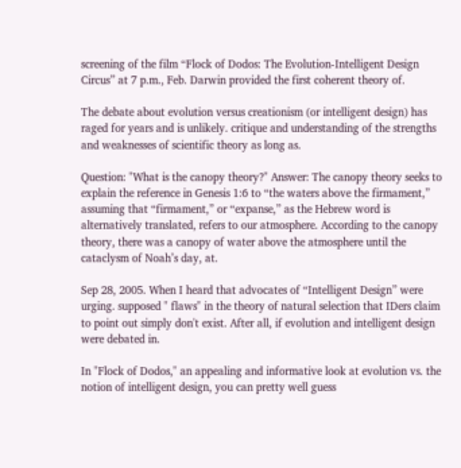screening of the film “Flock of Dodos: The Evolution-Intelligent Design Circus” at 7 p.m., Feb. Darwin provided the first coherent theory of.

The debate about evolution versus creationism (or intelligent design) has raged for years and is unlikely. critique and understanding of the strengths and weaknesses of scientific theory as long as.

Question: "What is the canopy theory?" Answer: The canopy theory seeks to explain the reference in Genesis 1:6 to “the waters above the firmament,” assuming that “firmament,” or “expanse,” as the Hebrew word is alternatively translated, refers to our atmosphere. According to the canopy theory, there was a canopy of water above the atmosphere until the cataclysm of Noah’s day, at.

Sep 28, 2005. When I heard that advocates of “Intelligent Design” were urging. supposed " flaws" in the theory of natural selection that IDers claim to point out simply don't exist. After all, if evolution and intelligent design were debated in.

In "Flock of Dodos," an appealing and informative look at evolution vs. the notion of intelligent design, you can pretty well guess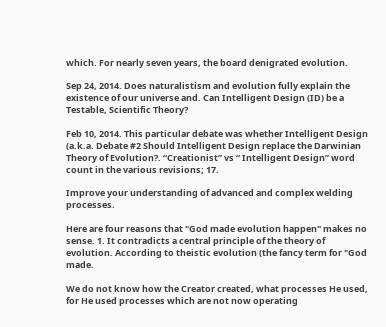which. For nearly seven years, the board denigrated evolution.

Sep 24, 2014. Does naturalistism and evolution fully explain the existence of our universe and. Can Intelligent Design (ID) be a Testable, Scientific Theory?

Feb 10, 2014. This particular debate was whether Intelligent Design (a.k.a. Debate #2 Should Intelligent Design replace the Darwinian Theory of Evolution?. “Creationist” vs “ Intelligent Design” word count in the various revisions; 17.

Improve your understanding of advanced and complex welding processes.

Here are four reasons that "God made evolution happen" makes no sense. 1. It contradicts a central principle of the theory of evolution. According to theistic evolution (the fancy term for "God made.

We do not know how the Creator created, what processes He used, for He used processes which are not now operating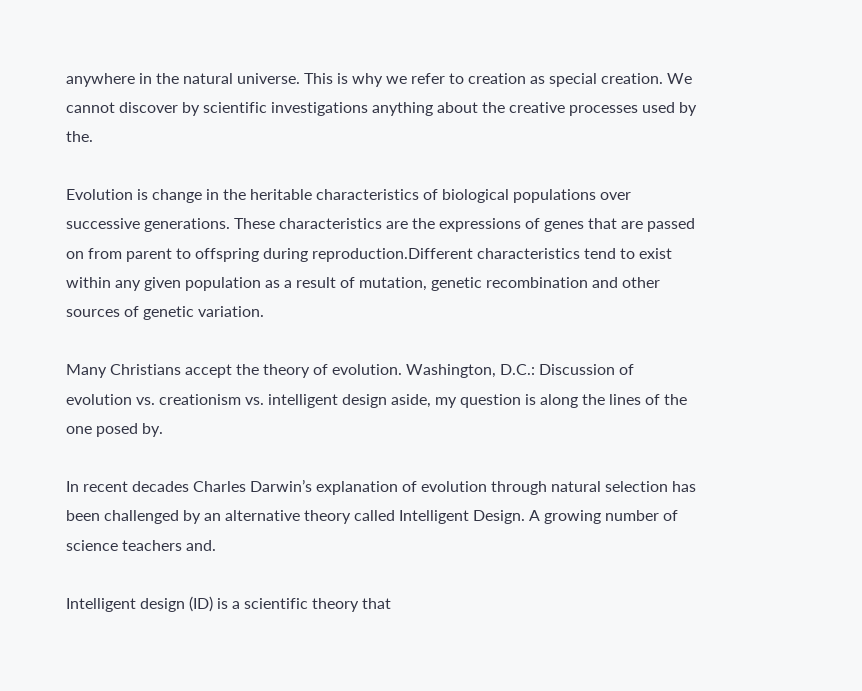anywhere in the natural universe. This is why we refer to creation as special creation. We cannot discover by scientific investigations anything about the creative processes used by the.

Evolution is change in the heritable characteristics of biological populations over successive generations. These characteristics are the expressions of genes that are passed on from parent to offspring during reproduction.Different characteristics tend to exist within any given population as a result of mutation, genetic recombination and other sources of genetic variation.

Many Christians accept the theory of evolution. Washington, D.C.: Discussion of evolution vs. creationism vs. intelligent design aside, my question is along the lines of the one posed by.

In recent decades Charles Darwin’s explanation of evolution through natural selection has been challenged by an alternative theory called Intelligent Design. A growing number of science teachers and.

Intelligent design (ID) is a scientific theory that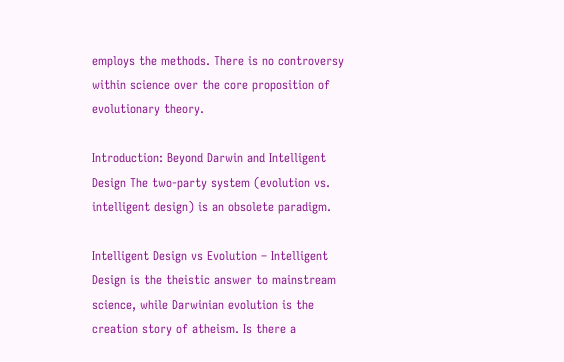employs the methods. There is no controversy within science over the core proposition of evolutionary theory.

Introduction: Beyond Darwin and Intelligent Design The two-party system (evolution vs. intelligent design) is an obsolete paradigm.

Intelligent Design vs Evolution – Intelligent Design is the theistic answer to mainstream science, while Darwinian evolution is the creation story of atheism. Is there a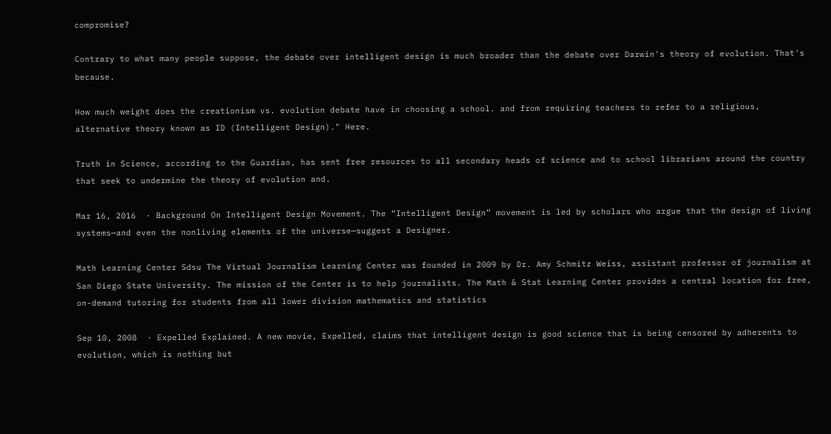compromise?

Contrary to what many people suppose, the debate over intelligent design is much broader than the debate over Darwin's theory of evolution. That's because.

How much weight does the creationism vs. evolution debate have in choosing a school. and from requiring teachers to refer to a religious, alternative theory known as ID (Intelligent Design)." Here.

Truth in Science, according to the Guardian, has sent free resources to all secondary heads of science and to school librarians around the country that seek to undermine the theory of evolution and.

Mar 16, 2016  · Background On Intelligent Design Movement. The “Intelligent Design” movement is led by scholars who argue that the design of living systems—and even the nonliving elements of the universe—suggest a Designer.

Math Learning Center Sdsu The Virtual Journalism Learning Center was founded in 2009 by Dr. Amy Schmitz Weiss, assistant professor of journalism at San Diego State University. The mission of the Center is to help journalists. The Math & Stat Learning Center provides a central location for free, on-demand tutoring for students from all lower division mathematics and statistics

Sep 10, 2008  · Expelled Explained. A new movie, Expelled, claims that intelligent design is good science that is being censored by adherents to evolution, which is nothing but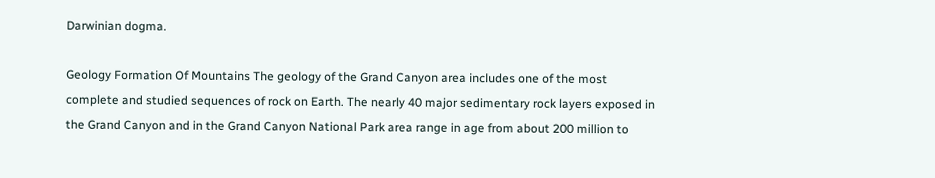Darwinian dogma.

Geology Formation Of Mountains The geology of the Grand Canyon area includes one of the most complete and studied sequences of rock on Earth. The nearly 40 major sedimentary rock layers exposed in the Grand Canyon and in the Grand Canyon National Park area range in age from about 200 million to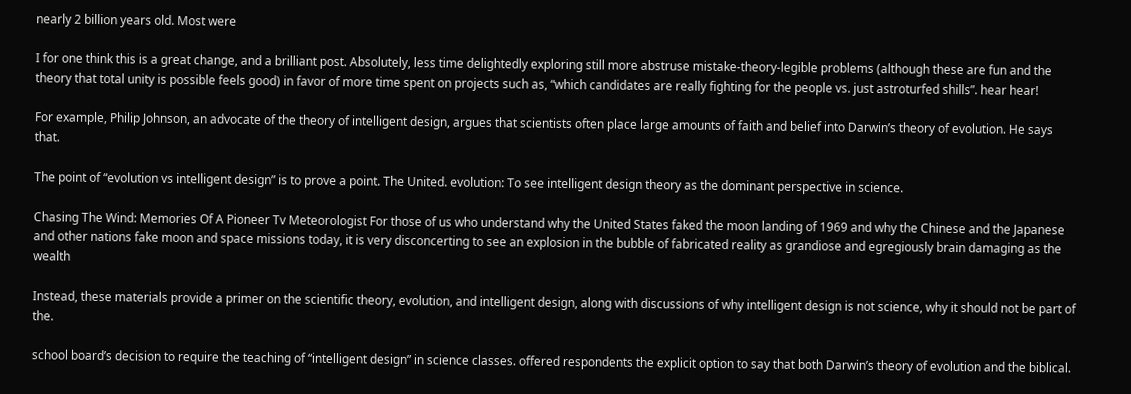nearly 2 billion years old. Most were

I for one think this is a great change, and a brilliant post. Absolutely, less time delightedly exploring still more abstruse mistake-theory-legible problems (although these are fun and the theory that total unity is possible feels good) in favor of more time spent on projects such as, “which candidates are really fighting for the people vs. just astroturfed shills”. hear hear!

For example, Philip Johnson, an advocate of the theory of intelligent design, argues that scientists often place large amounts of faith and belief into Darwin’s theory of evolution. He says that.

The point of “evolution vs intelligent design” is to prove a point. The United. evolution: To see intelligent design theory as the dominant perspective in science.

Chasing The Wind: Memories Of A Pioneer Tv Meteorologist For those of us who understand why the United States faked the moon landing of 1969 and why the Chinese and the Japanese and other nations fake moon and space missions today, it is very disconcerting to see an explosion in the bubble of fabricated reality as grandiose and egregiously brain damaging as the wealth

Instead, these materials provide a primer on the scientific theory, evolution, and intelligent design, along with discussions of why intelligent design is not science, why it should not be part of the.

school board’s decision to require the teaching of “intelligent design” in science classes. offered respondents the explicit option to say that both Darwin’s theory of evolution and the biblical.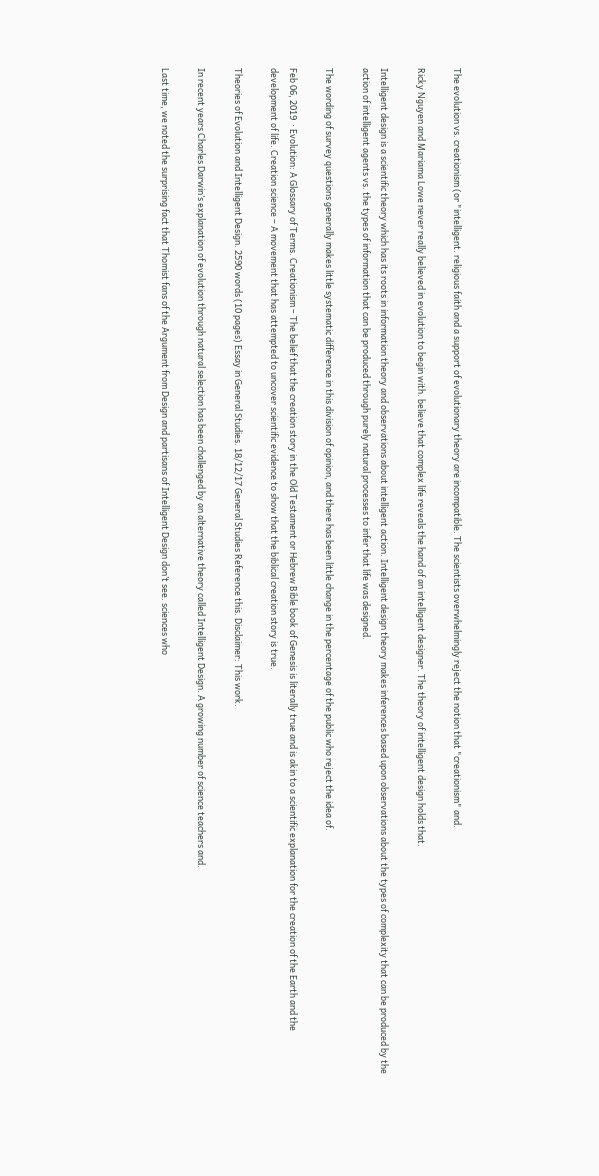The evolution vs. creationism (or "intelligent. religious faith and a support of evolutionary theory are incompatible. The scientists overwhelmingly reject the notion that "creationism" and.

Ricky Nguyen and Mariama Lowe never really believed in evolution to begin with. believe that complex life reveals the hand of an intelligent designer. The theory of intelligent design holds that.

Intelligent design is a scientific theory which has its roots in information theory and observations about intelligent action. Intelligent design theory makes inferences based upon observations about the types of complexity that can be produced by the action of intelligent agents vs. the types of information that can be produced through purely natural processes to infer that life was designed.

The wording of survey questions generally makes little systematic difference in this division of opinion, and there has been little change in the percentage of the public who reject the idea of.

Feb 06, 2019  · Evolution: A Glossary of Terms. Creationism – The belief that the creation story in the Old Testament or Hebrew Bible book of Genesis is literally true and is akin to a scientific explanation for the creation of the Earth and the development of life. Creation science – A movement that has attempted to uncover scientific evidence to show that the biblical creation story is true.

Theories of Evolution and Intelligent Design. 2590 words (10 pages) Essay in General Studies. 18/12/17 General Studies Reference this. Disclaimer: This work.

In recent years Charles Darwin’s explanation of evolution through natural selection has been challenged by an alternative theory called Intelligent Design. A growing number of science teachers and.

Last time, we noted the surprising fact that Thomist fans of the Argument from Design and partisans of Intelligent Design don’t see. sciences who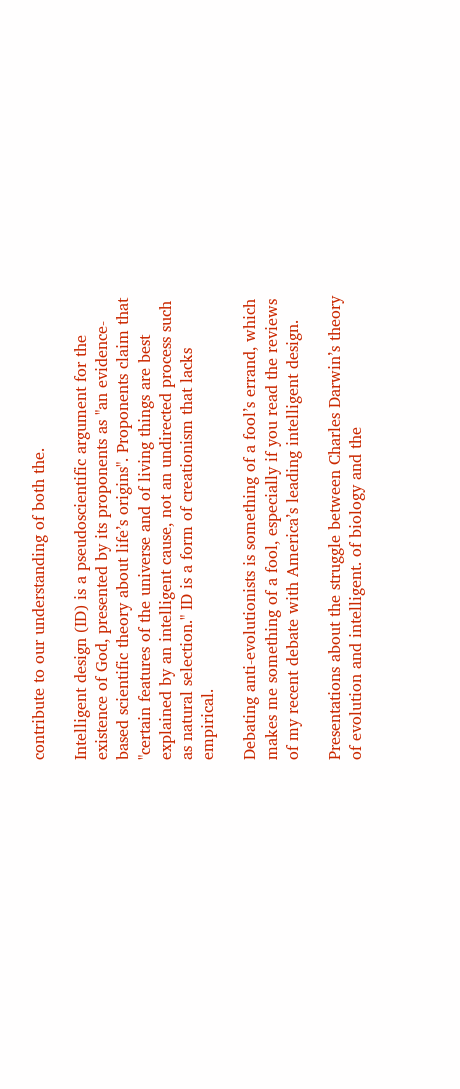contribute to our understanding of both the.

Intelligent design (ID) is a pseudoscientific argument for the existence of God, presented by its proponents as "an evidence-based scientific theory about life’s origins". Proponents claim that "certain features of the universe and of living things are best explained by an intelligent cause, not an undirected process such as natural selection." ID is a form of creationism that lacks empirical.

Debating anti-evolutionists is something of a fool’s errand, which makes me something of a fool, especially if you read the reviews of my recent debate with America’s leading intelligent design.

Presentations about the struggle between Charles Darwin’s theory of evolution and intelligent. of biology and the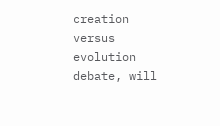creation versus evolution debate, will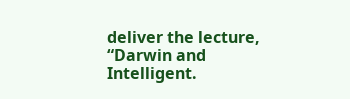deliver the lecture, “Darwin and Intelligent.